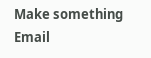Make something
Email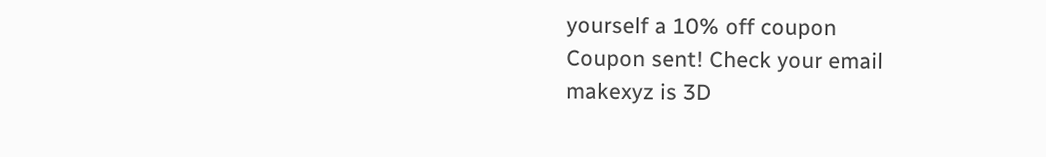yourself a 10% off coupon
Coupon sent! Check your email
makexyz is 3D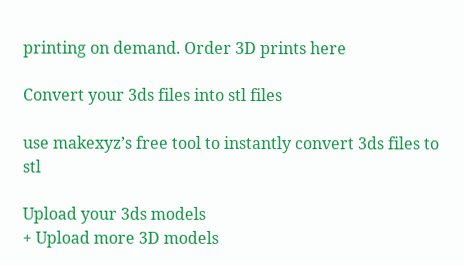printing on demand. Order 3D prints here

Convert your 3ds files into stl files

use makexyz’s free tool to instantly convert 3ds files to stl

Upload your 3ds models
+ Upload more 3D models